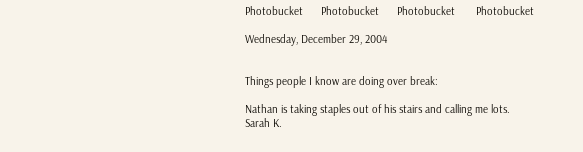Photobucket      Photobucket      Photobucket       Photobucket

Wednesday, December 29, 2004


Things people I know are doing over break:

Nathan is taking staples out of his stairs and calling me lots.
Sarah K.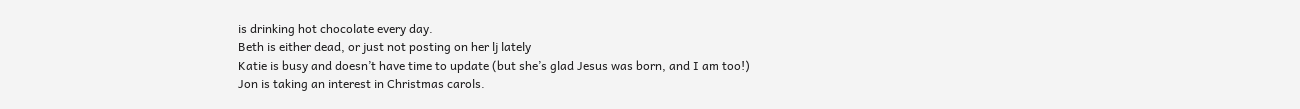is drinking hot chocolate every day.
Beth is either dead, or just not posting on her lj lately
Katie is busy and doesn’t have time to update (but she’s glad Jesus was born, and I am too!)
Jon is taking an interest in Christmas carols.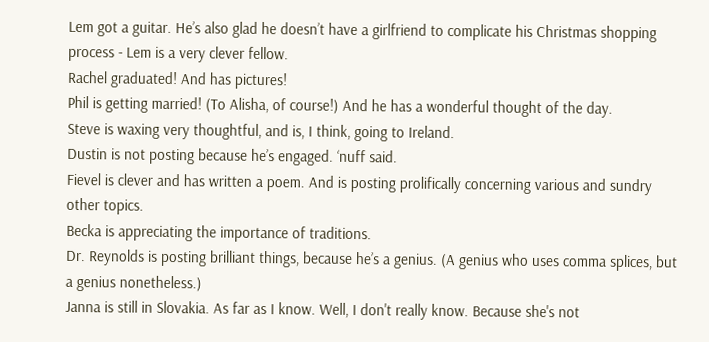Lem got a guitar. He’s also glad he doesn’t have a girlfriend to complicate his Christmas shopping process - Lem is a very clever fellow.
Rachel graduated! And has pictures!
Phil is getting married! (To Alisha, of course!) And he has a wonderful thought of the day.
Steve is waxing very thoughtful, and is, I think, going to Ireland.
Dustin is not posting because he’s engaged. ‘nuff said.
Fievel is clever and has written a poem. And is posting prolifically concerning various and sundry other topics.
Becka is appreciating the importance of traditions.
Dr. Reynolds is posting brilliant things, because he’s a genius. (A genius who uses comma splices, but a genius nonetheless.)
Janna is still in Slovakia. As far as I know. Well, I don't really know. Because she's not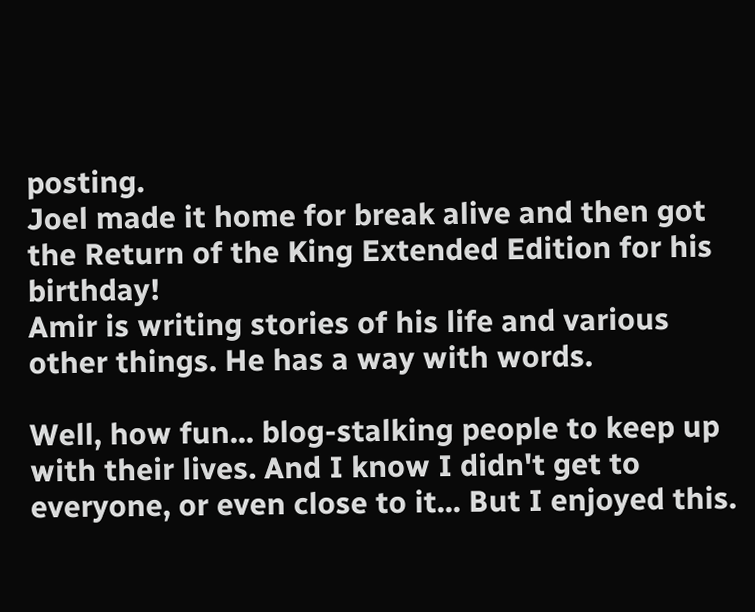posting.
Joel made it home for break alive and then got the Return of the King Extended Edition for his birthday!
Amir is writing stories of his life and various other things. He has a way with words.

Well, how fun... blog-stalking people to keep up with their lives. And I know I didn't get to everyone, or even close to it... But I enjoyed this.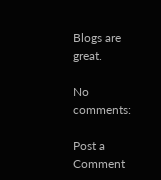Blogs are great.

No comments:

Post a Comment